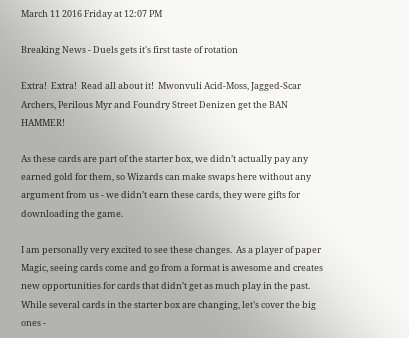March 11 2016 Friday at 12:07 PM

Breaking News - Duels gets it's first taste of rotation

Extra!  Extra!  Read all about it!  Mwonvuli Acid-Moss, Jagged-Scar Archers, Perilous Myr and Foundry Street Denizen get the BAN HAMMER!

As these cards are part of the starter box, we didn’t actually pay any earned gold for them, so Wizards can make swaps here without any argument from us - we didn’t earn these cards, they were gifts for downloading the game.

I am personally very excited to see these changes.  As a player of paper Magic, seeing cards come and go from a format is awesome and creates new opportunities for cards that didn’t get as much play in the past.  While several cards in the starter box are changing, let’s cover the big ones -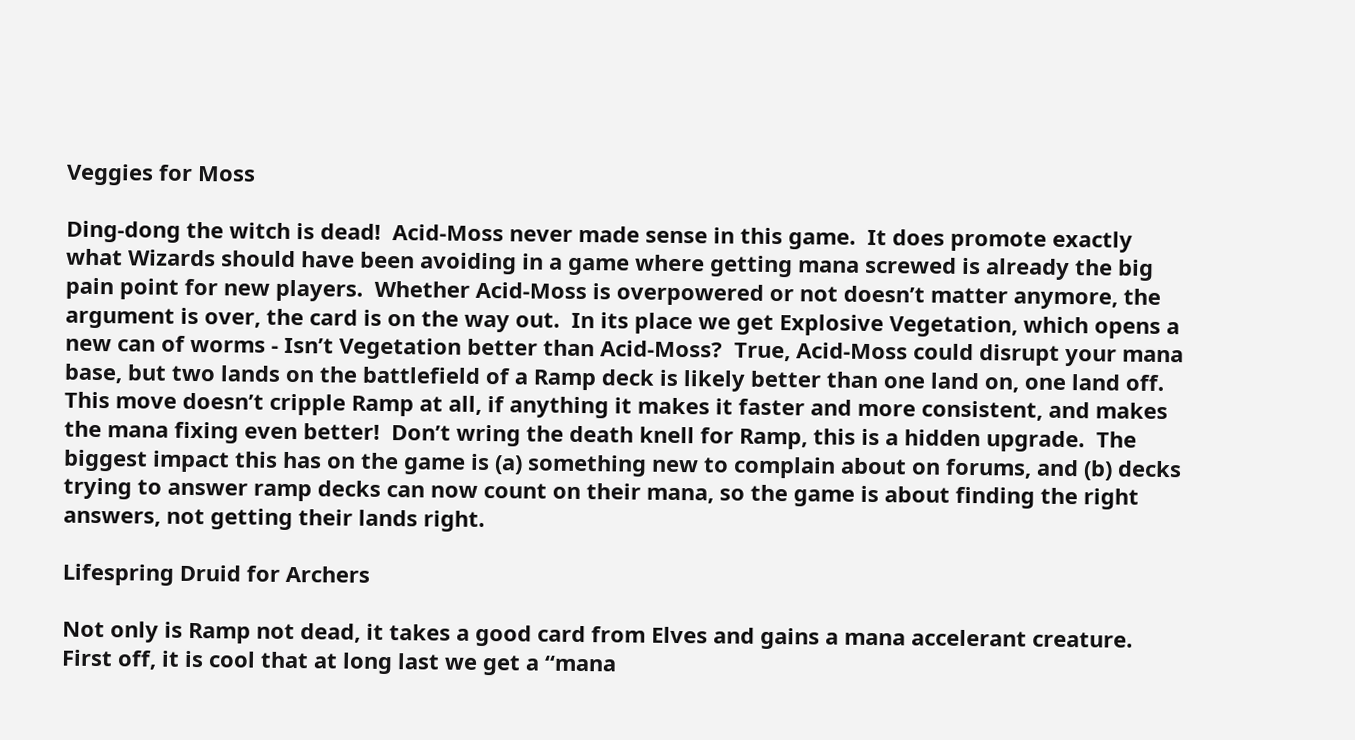Veggies for Moss

Ding-dong the witch is dead!  Acid-Moss never made sense in this game.  It does promote exactly what Wizards should have been avoiding in a game where getting mana screwed is already the big pain point for new players.  Whether Acid-Moss is overpowered or not doesn’t matter anymore, the argument is over, the card is on the way out.  In its place we get Explosive Vegetation, which opens a new can of worms - Isn’t Vegetation better than Acid-Moss?  True, Acid-Moss could disrupt your mana base, but two lands on the battlefield of a Ramp deck is likely better than one land on, one land off.  This move doesn’t cripple Ramp at all, if anything it makes it faster and more consistent, and makes the mana fixing even better!  Don’t wring the death knell for Ramp, this is a hidden upgrade.  The biggest impact this has on the game is (a) something new to complain about on forums, and (b) decks trying to answer ramp decks can now count on their mana, so the game is about finding the right answers, not getting their lands right.

Lifespring Druid for Archers

Not only is Ramp not dead, it takes a good card from Elves and gains a mana accelerant creature.  First off, it is cool that at long last we get a “mana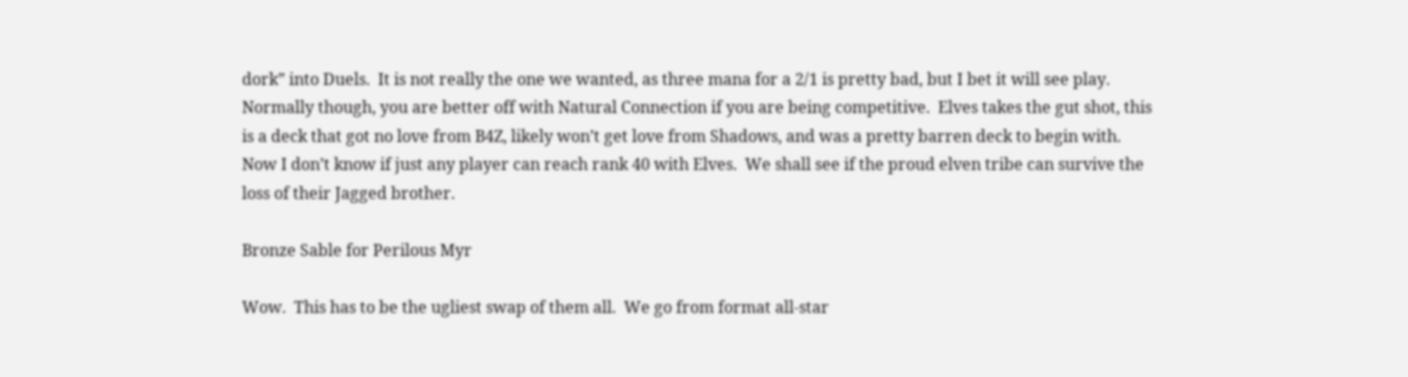dork” into Duels.  It is not really the one we wanted, as three mana for a 2/1 is pretty bad, but I bet it will see play.  Normally though, you are better off with Natural Connection if you are being competitive.  Elves takes the gut shot, this is a deck that got no love from B4Z, likely won’t get love from Shadows, and was a pretty barren deck to begin with.  Now I don’t know if just any player can reach rank 40 with Elves.  We shall see if the proud elven tribe can survive the loss of their Jagged brother.

Bronze Sable for Perilous Myr

Wow.  This has to be the ugliest swap of them all.  We go from format all-star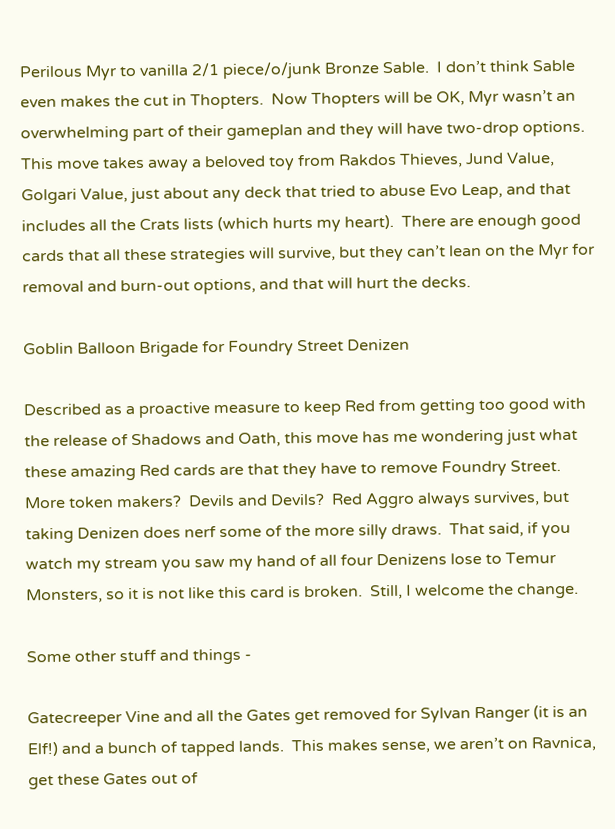Perilous Myr to vanilla 2/1 piece/o/junk Bronze Sable.  I don’t think Sable even makes the cut in Thopters.  Now Thopters will be OK, Myr wasn’t an overwhelming part of their gameplan and they will have two-drop options.  This move takes away a beloved toy from Rakdos Thieves, Jund Value, Golgari Value, just about any deck that tried to abuse Evo Leap, and that includes all the Crats lists (which hurts my heart).  There are enough good cards that all these strategies will survive, but they can’t lean on the Myr for removal and burn-out options, and that will hurt the decks.

Goblin Balloon Brigade for Foundry Street Denizen

Described as a proactive measure to keep Red from getting too good with the release of Shadows and Oath, this move has me wondering just what these amazing Red cards are that they have to remove Foundry Street.  More token makers?  Devils and Devils?  Red Aggro always survives, but taking Denizen does nerf some of the more silly draws.  That said, if you watch my stream you saw my hand of all four Denizens lose to Temur Monsters, so it is not like this card is broken.  Still, I welcome the change.

Some other stuff and things -

Gatecreeper Vine and all the Gates get removed for Sylvan Ranger (it is an Elf!) and a bunch of tapped lands.  This makes sense, we aren’t on Ravnica, get these Gates out of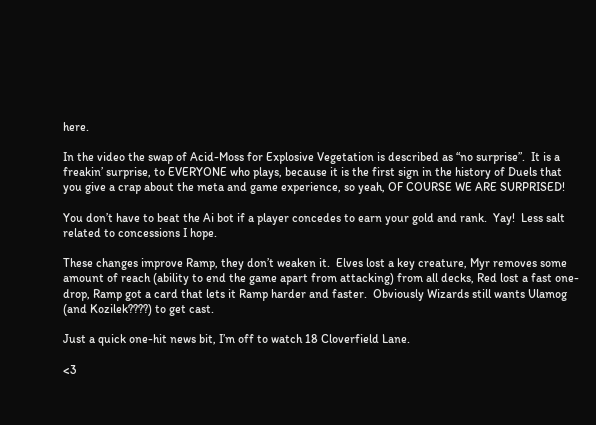here.

In the video the swap of Acid-Moss for Explosive Vegetation is described as “no surprise”.  It is a freakin’ surprise, to EVERYONE who plays, because it is the first sign in the history of Duels that you give a crap about the meta and game experience, so yeah, OF COURSE WE ARE SURPRISED!

You don’t have to beat the Ai bot if a player concedes to earn your gold and rank.  Yay!  Less salt related to concessions I hope.

These changes improve Ramp, they don’t weaken it.  Elves lost a key creature, Myr removes some amount of reach (ability to end the game apart from attacking) from all decks, Red lost a fast one-drop, Ramp got a card that lets it Ramp harder and faster.  Obviously Wizards still wants Ulamog (and Kozilek????) to get cast.

Just a quick one-hit news bit, I’m off to watch 18 Cloverfield Lane.

<3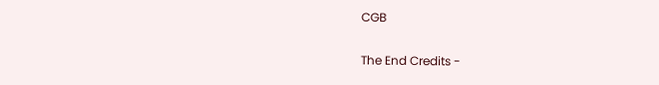CGB

The End Credits -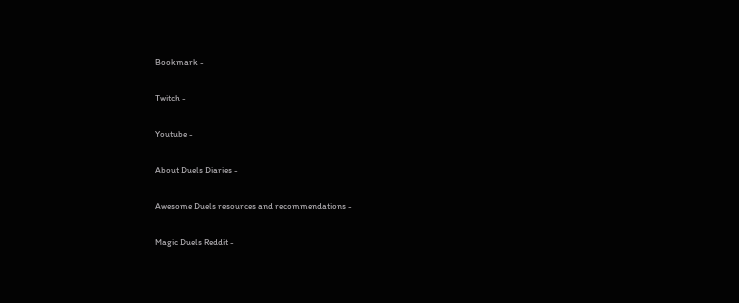Bookmark -

Twitch -

Youtube -

About Duels Diaries -

Awesome Duels resources and recommendations -

Magic Duels Reddit -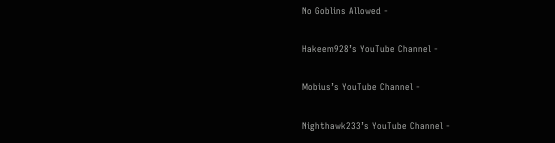No Goblins Allowed -

Hakeem928’s YouTube Channel -

Mobius’s YouTube Channel -

Nighthawk233’s YouTube Channel -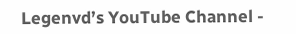Legenvd’s YouTube Channel -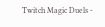Twitch Magic Duels -